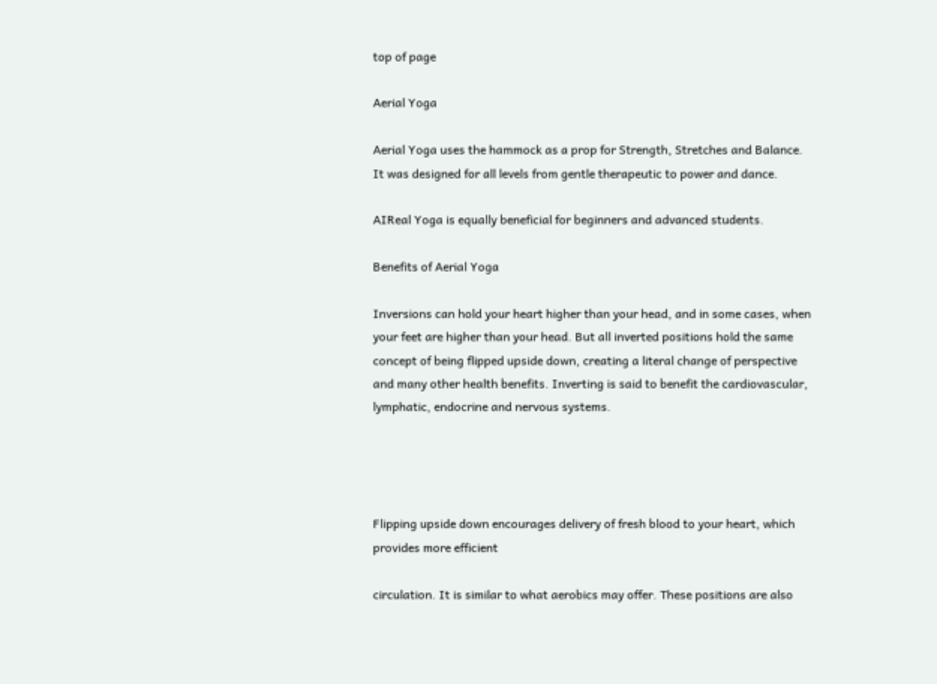top of page

Aerial Yoga

Aerial Yoga uses the hammock as a prop for Strength, Stretches and Balance. It was designed for all levels from gentle therapeutic to power and dance.

AIReal Yoga is equally beneficial for beginners and advanced students.

Benefits of Aerial Yoga

Inversions can hold your heart higher than your head, and in some cases, when your feet are higher than your head. But all inverted positions hold the same concept of being flipped upside down, creating a literal change of perspective and many other health benefits. Inverting is said to benefit the cardiovascular, lymphatic, endocrine and nervous systems.




Flipping upside down encourages delivery of fresh blood to your heart, which provides more efficient

circulation. It is similar to what aerobics may offer. These positions are also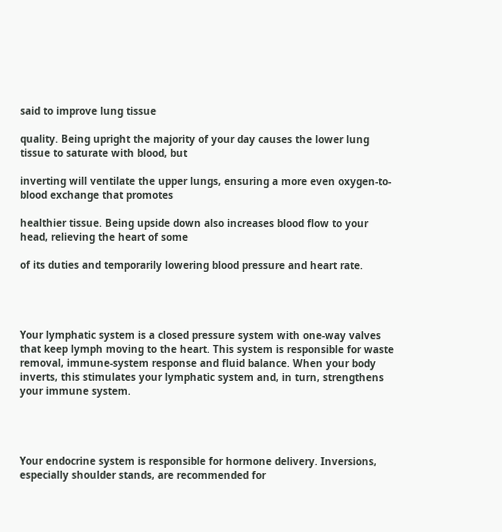said to improve lung tissue

quality. Being upright the majority of your day causes the lower lung tissue to saturate with blood, but

inverting will ventilate the upper lungs, ensuring a more even oxygen-to-blood exchange that promotes

healthier tissue. Being upside down also increases blood flow to your head, relieving the heart of some

of its duties and temporarily lowering blood pressure and heart rate.




Your lymphatic system is a closed pressure system with one-way valves that keep lymph moving to the heart. This system is responsible for waste removal, immune-system response and fluid balance. When your body inverts, this stimulates your lymphatic system and, in turn, strengthens your immune system.




Your endocrine system is responsible for hormone delivery. Inversions, especially shoulder stands, are recommended for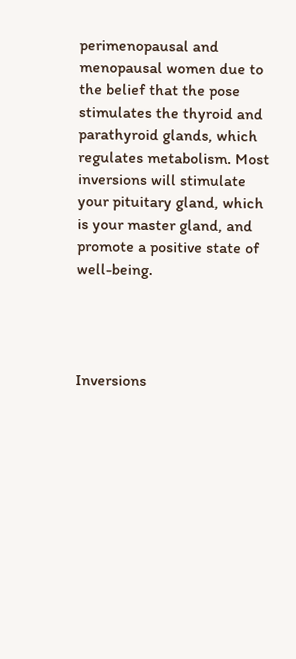perimenopausal and menopausal women due to the belief that the pose stimulates the thyroid and parathyroid glands, which regulates metabolism. Most inversions will stimulate your pituitary gland, which is your master gland, and promote a positive state of well-being.




Inversions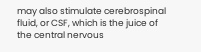may also stimulate cerebrospinal fluid, or CSF, which is the juice of the central nervous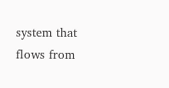system that flows from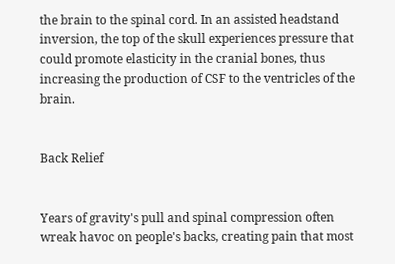the brain to the spinal cord. In an assisted headstand inversion, the top of the skull experiences pressure that could promote elasticity in the cranial bones, thus increasing the production of CSF to the ventricles of the brain.


Back Relief


Years of gravity's pull and spinal compression often wreak havoc on people's backs, creating pain that most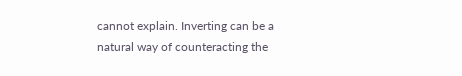cannot explain. Inverting can be a natural way of counteracting the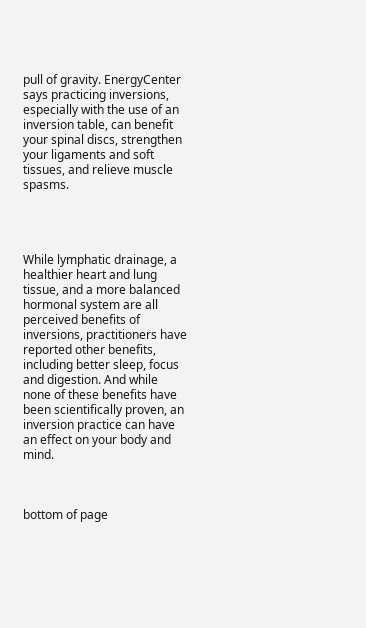pull of gravity. EnergyCenter says practicing inversions, especially with the use of an inversion table, can benefit your spinal discs, strengthen your ligaments and soft tissues, and relieve muscle spasms.




While lymphatic drainage, a healthier heart and lung tissue, and a more balanced hormonal system are all perceived benefits of inversions, practitioners have reported other benefits, including better sleep, focus and digestion. And while none of these benefits have been scientifically proven, an inversion practice can have an effect on your body and mind.



bottom of page